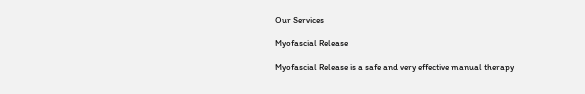Our Services

Myofascial Release

Myofascial Release is a safe and very effective manual therapy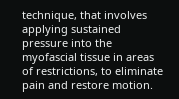technique, that involves applying sustained pressure into the myofascial tissue in areas of restrictions, to eliminate pain and restore motion.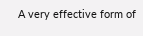A very effective form of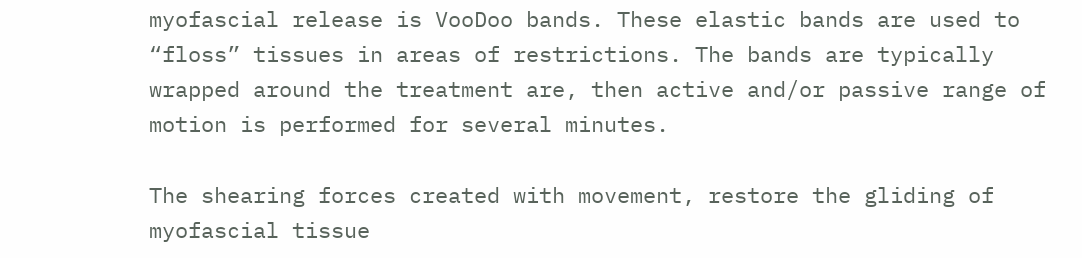myofascial release is VooDoo bands. These elastic bands are used to “floss” tissues in areas of restrictions. The bands are typically wrapped around the treatment are, then active and/or passive range of motion is performed for several minutes.

The shearing forces created with movement, restore the gliding of myofascial tissue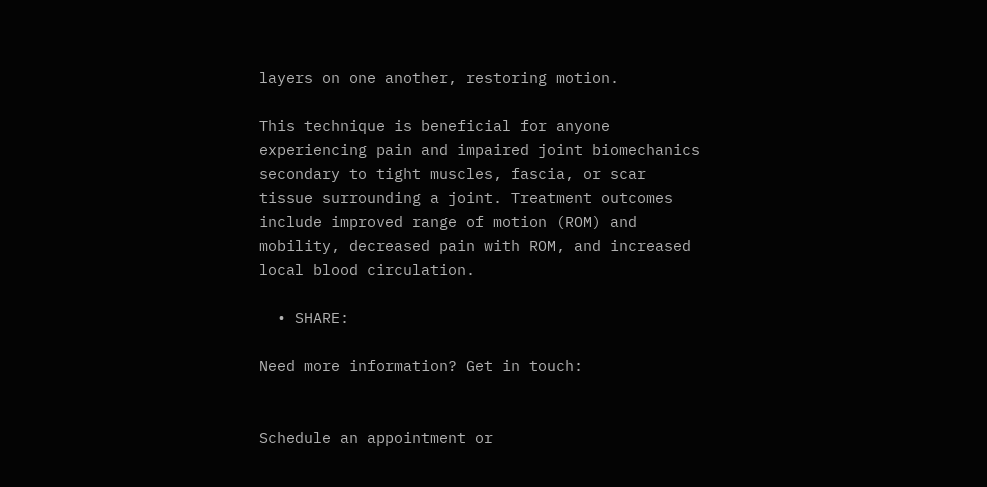layers on one another, restoring motion.

This technique is beneficial for anyone experiencing pain and impaired joint biomechanics secondary to tight muscles, fascia, or scar tissue surrounding a joint. Treatment outcomes include improved range of motion (ROM) and mobility, decreased pain with ROM, and increased local blood circulation.

  • SHARE:

Need more information? Get in touch:


Schedule an appointment or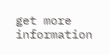get more information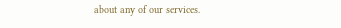about any of our services.